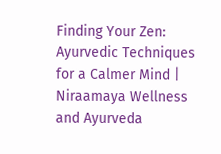Finding Your Zen: Ayurvedic Techniques for a Calmer Mind | Niraamaya Wellness and Ayurveda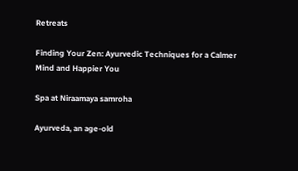Retreats

Finding Your Zen: Ayurvedic Techniques for a Calmer Mind and Happier You

Spa at Niraamaya samroha

Ayurveda, an age-old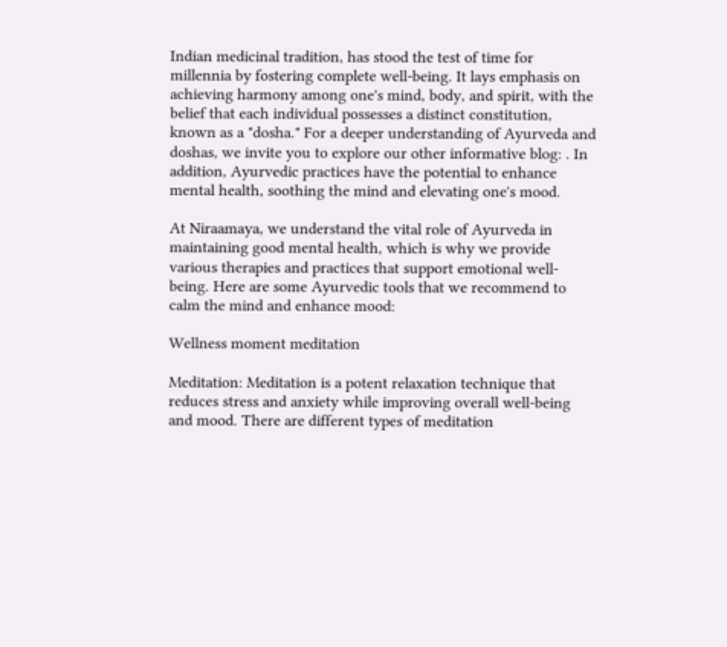Indian medicinal tradition, has stood the test of time for millennia by fostering complete well-being. It lays emphasis on achieving harmony among one's mind, body, and spirit, with the belief that each individual possesses a distinct constitution, known as a "dosha." For a deeper understanding of Ayurveda and doshas, we invite you to explore our other informative blog: . In addition, Ayurvedic practices have the potential to enhance mental health, soothing the mind and elevating one's mood.

At Niraamaya, we understand the vital role of Ayurveda in maintaining good mental health, which is why we provide various therapies and practices that support emotional well-being. Here are some Ayurvedic tools that we recommend to calm the mind and enhance mood:

Wellness moment meditation

Meditation: Meditation is a potent relaxation technique that reduces stress and anxiety while improving overall well-being and mood. There are different types of meditation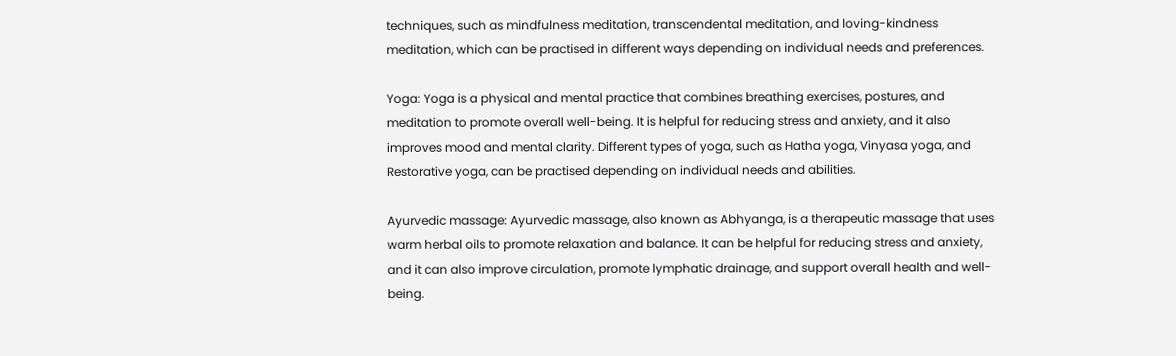techniques, such as mindfulness meditation, transcendental meditation, and loving-kindness meditation, which can be practised in different ways depending on individual needs and preferences.

Yoga: Yoga is a physical and mental practice that combines breathing exercises, postures, and meditation to promote overall well-being. It is helpful for reducing stress and anxiety, and it also improves mood and mental clarity. Different types of yoga, such as Hatha yoga, Vinyasa yoga, and Restorative yoga, can be practised depending on individual needs and abilities.

Ayurvedic massage: Ayurvedic massage, also known as Abhyanga, is a therapeutic massage that uses warm herbal oils to promote relaxation and balance. It can be helpful for reducing stress and anxiety, and it can also improve circulation, promote lymphatic drainage, and support overall health and well-being.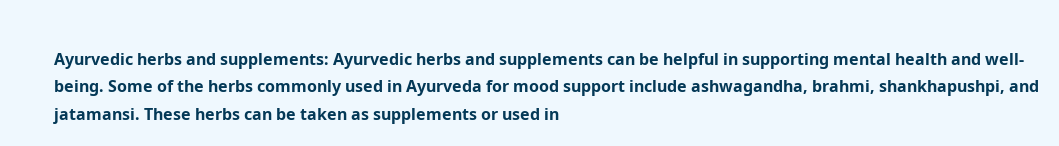Ayurvedic herbs and supplements: Ayurvedic herbs and supplements can be helpful in supporting mental health and well-being. Some of the herbs commonly used in Ayurveda for mood support include ashwagandha, brahmi, shankhapushpi, and jatamansi. These herbs can be taken as supplements or used in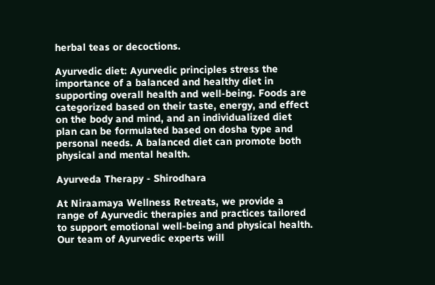herbal teas or decoctions.

Ayurvedic diet: Ayurvedic principles stress the importance of a balanced and healthy diet in supporting overall health and well-being. Foods are categorized based on their taste, energy, and effect on the body and mind, and an individualized diet plan can be formulated based on dosha type and personal needs. A balanced diet can promote both physical and mental health.

Ayurveda Therapy - Shirodhara

At Niraamaya Wellness Retreats, we provide a range of Ayurvedic therapies and practices tailored to support emotional well-being and physical health. Our team of Ayurvedic experts will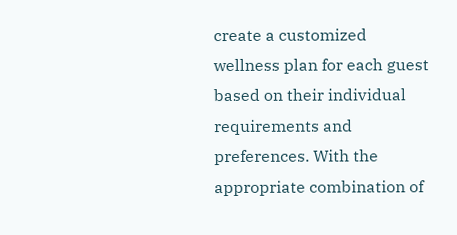create a customized wellness plan for each guest based on their individual requirements and preferences. With the appropriate combination of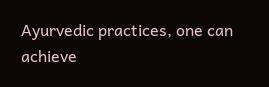Ayurvedic practices, one can achieve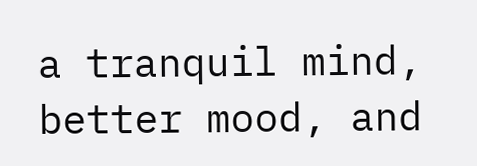a tranquil mind, better mood, and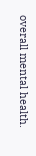overall mental health.